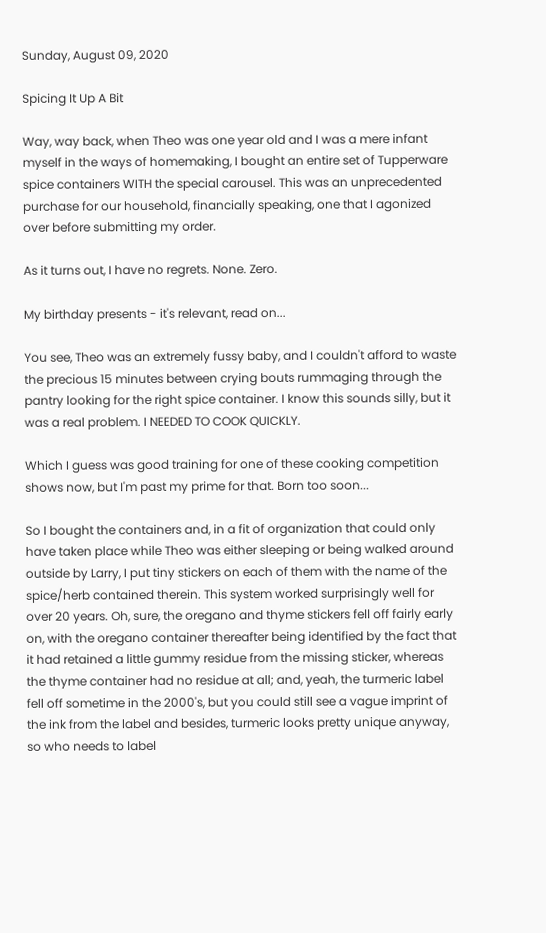Sunday, August 09, 2020

Spicing It Up A Bit

Way, way back, when Theo was one year old and I was a mere infant myself in the ways of homemaking, I bought an entire set of Tupperware spice containers WITH the special carousel. This was an unprecedented purchase for our household, financially speaking, one that I agonized over before submitting my order.

As it turns out, I have no regrets. None. Zero.

My birthday presents - it's relevant, read on...

You see, Theo was an extremely fussy baby, and I couldn't afford to waste the precious 15 minutes between crying bouts rummaging through the pantry looking for the right spice container. I know this sounds silly, but it was a real problem. I NEEDED TO COOK QUICKLY.

Which I guess was good training for one of these cooking competition shows now, but I'm past my prime for that. Born too soon...

So I bought the containers and, in a fit of organization that could only have taken place while Theo was either sleeping or being walked around outside by Larry, I put tiny stickers on each of them with the name of the spice/herb contained therein. This system worked surprisingly well for over 20 years. Oh, sure, the oregano and thyme stickers fell off fairly early on, with the oregano container thereafter being identified by the fact that it had retained a little gummy residue from the missing sticker, whereas the thyme container had no residue at all; and, yeah, the turmeric label fell off sometime in the 2000's, but you could still see a vague imprint of the ink from the label and besides, turmeric looks pretty unique anyway, so who needs to label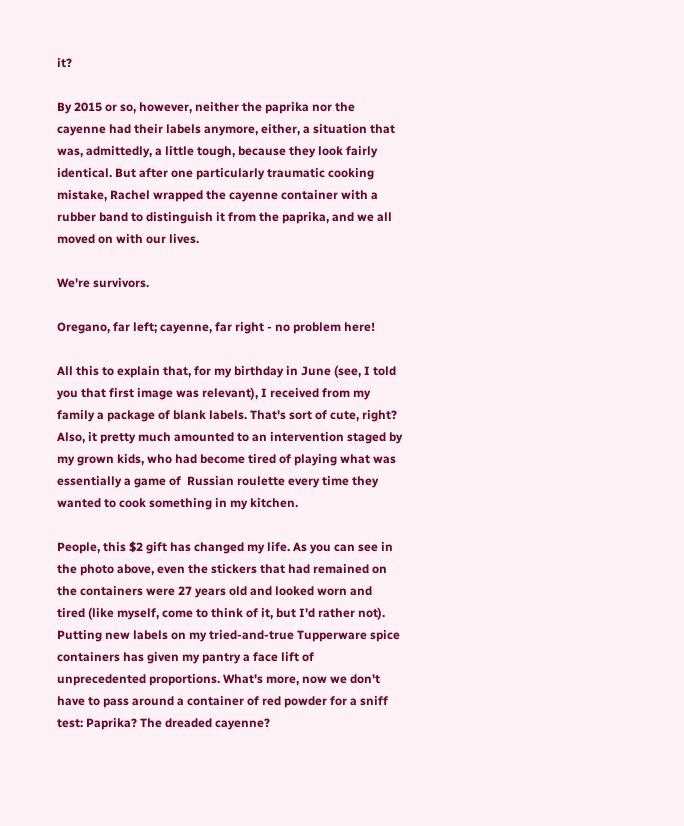it?

By 2015 or so, however, neither the paprika nor the cayenne had their labels anymore, either, a situation that was, admittedly, a little tough, because they look fairly identical. But after one particularly traumatic cooking mistake, Rachel wrapped the cayenne container with a rubber band to distinguish it from the paprika, and we all moved on with our lives.

We're survivors.

Oregano, far left; cayenne, far right - no problem here!

All this to explain that, for my birthday in June (see, I told you that first image was relevant), I received from my family a package of blank labels. That's sort of cute, right? Also, it pretty much amounted to an intervention staged by my grown kids, who had become tired of playing what was essentially a game of  Russian roulette every time they wanted to cook something in my kitchen.

People, this $2 gift has changed my life. As you can see in the photo above, even the stickers that had remained on the containers were 27 years old and looked worn and tired (like myself, come to think of it, but I'd rather not). Putting new labels on my tried-and-true Tupperware spice containers has given my pantry a face lift of unprecedented proportions. What's more, now we don't have to pass around a container of red powder for a sniff test: Paprika? The dreaded cayenne?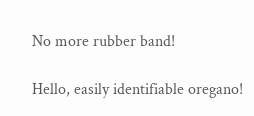No more rubber band!

Hello, easily identifiable oregano!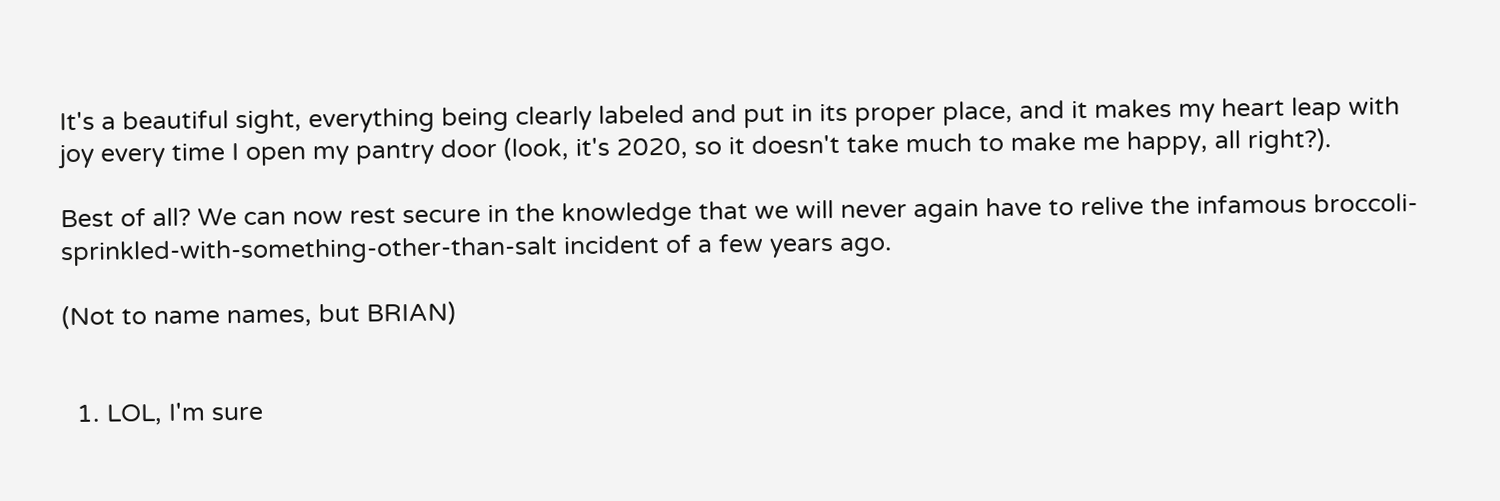It's a beautiful sight, everything being clearly labeled and put in its proper place, and it makes my heart leap with joy every time I open my pantry door (look, it's 2020, so it doesn't take much to make me happy, all right?).

Best of all? We can now rest secure in the knowledge that we will never again have to relive the infamous broccoli-sprinkled-with-something-other-than-salt incident of a few years ago.

(Not to name names, but BRIAN)


  1. LOL, I'm sure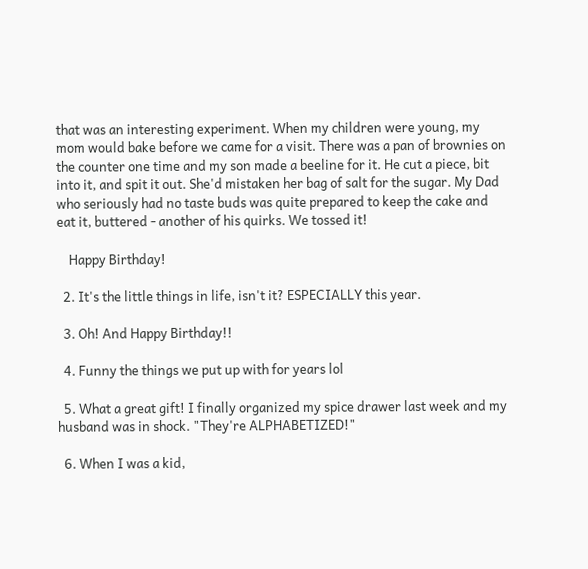that was an interesting experiment. When my children were young, my mom would bake before we came for a visit. There was a pan of brownies on the counter one time and my son made a beeline for it. He cut a piece, bit into it, and spit it out. She'd mistaken her bag of salt for the sugar. My Dad who seriously had no taste buds was quite prepared to keep the cake and eat it, buttered - another of his quirks. We tossed it!

    Happy Birthday!

  2. It's the little things in life, isn't it? ESPECIALLY this year.

  3. Oh! And Happy Birthday!!

  4. Funny the things we put up with for years lol

  5. What a great gift! I finally organized my spice drawer last week and my husband was in shock. "They're ALPHABETIZED!"

  6. When I was a kid,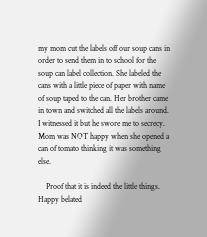my mom cut the labels off our soup cans in order to send them in to school for the soup can label collection. She labeled the cans with a little piece of paper with name of soup taped to the can. Her brother came in town and switched all the labels around. I witnessed it but he swore me to secrecy. Mom was NOT happy when she opened a can of tomato thinking it was something else.

    Proof that it is indeed the little things. Happy belated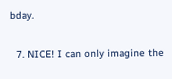bday.

  7. NICE! I can only imagine the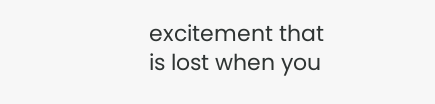excitement that is lost when you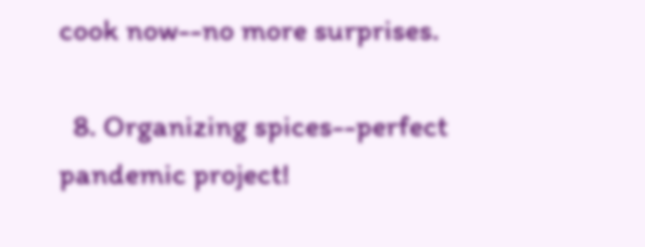cook now--no more surprises.

  8. Organizing spices--perfect pandemic project!